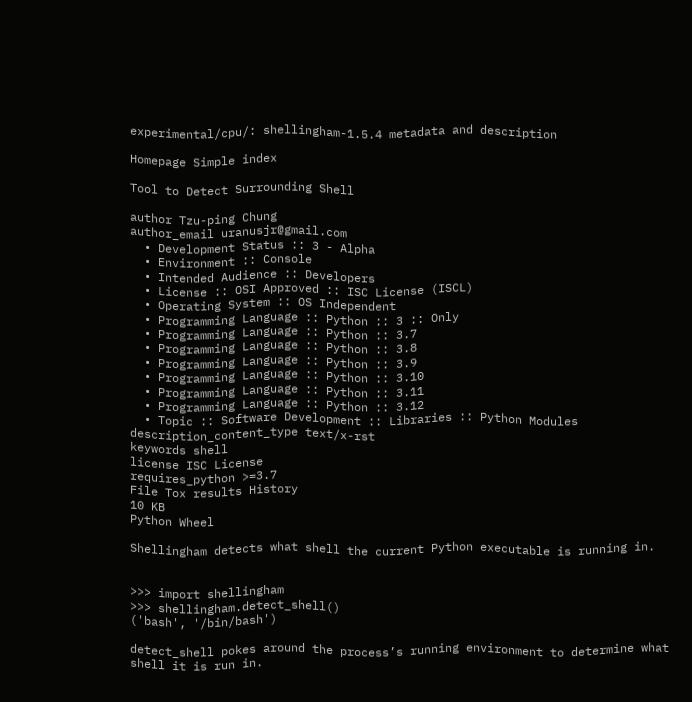experimental/cpu/: shellingham-1.5.4 metadata and description

Homepage Simple index

Tool to Detect Surrounding Shell

author Tzu-ping Chung
author_email uranusjr@gmail.com
  • Development Status :: 3 - Alpha
  • Environment :: Console
  • Intended Audience :: Developers
  • License :: OSI Approved :: ISC License (ISCL)
  • Operating System :: OS Independent
  • Programming Language :: Python :: 3 :: Only
  • Programming Language :: Python :: 3.7
  • Programming Language :: Python :: 3.8
  • Programming Language :: Python :: 3.9
  • Programming Language :: Python :: 3.10
  • Programming Language :: Python :: 3.11
  • Programming Language :: Python :: 3.12
  • Topic :: Software Development :: Libraries :: Python Modules
description_content_type text/x-rst
keywords shell
license ISC License
requires_python >=3.7
File Tox results History
10 KB
Python Wheel

Shellingham detects what shell the current Python executable is running in.


>>> import shellingham
>>> shellingham.detect_shell()
('bash', '/bin/bash')

detect_shell pokes around the process’s running environment to determine what shell it is run in.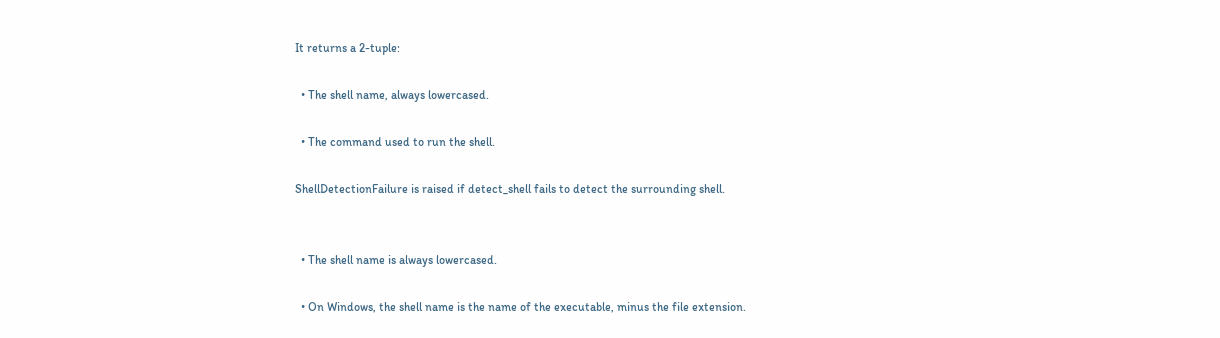It returns a 2-tuple:

  • The shell name, always lowercased.

  • The command used to run the shell.

ShellDetectionFailure is raised if detect_shell fails to detect the surrounding shell.


  • The shell name is always lowercased.

  • On Windows, the shell name is the name of the executable, minus the file extension.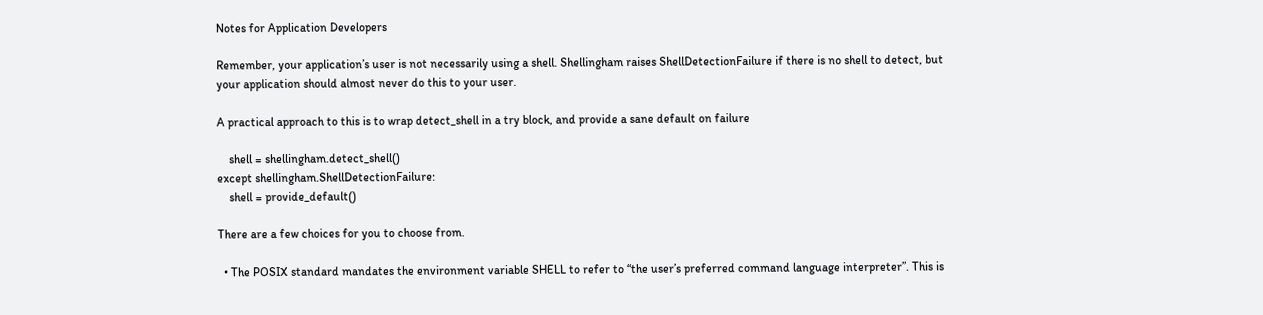Notes for Application Developers

Remember, your application’s user is not necessarily using a shell. Shellingham raises ShellDetectionFailure if there is no shell to detect, but your application should almost never do this to your user.

A practical approach to this is to wrap detect_shell in a try block, and provide a sane default on failure

    shell = shellingham.detect_shell()
except shellingham.ShellDetectionFailure:
    shell = provide_default()

There are a few choices for you to choose from.

  • The POSIX standard mandates the environment variable SHELL to refer to “the user’s preferred command language interpreter”. This is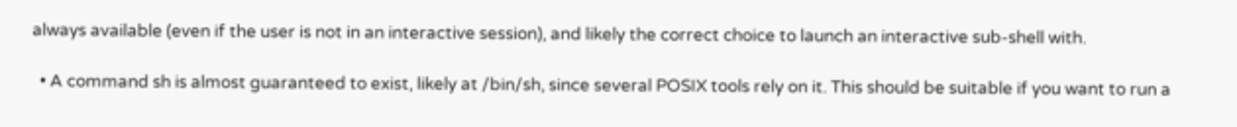always available (even if the user is not in an interactive session), and likely the correct choice to launch an interactive sub-shell with.

  • A command sh is almost guaranteed to exist, likely at /bin/sh, since several POSIX tools rely on it. This should be suitable if you want to run a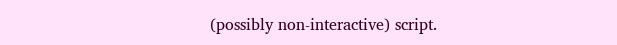(possibly non-interactive) script.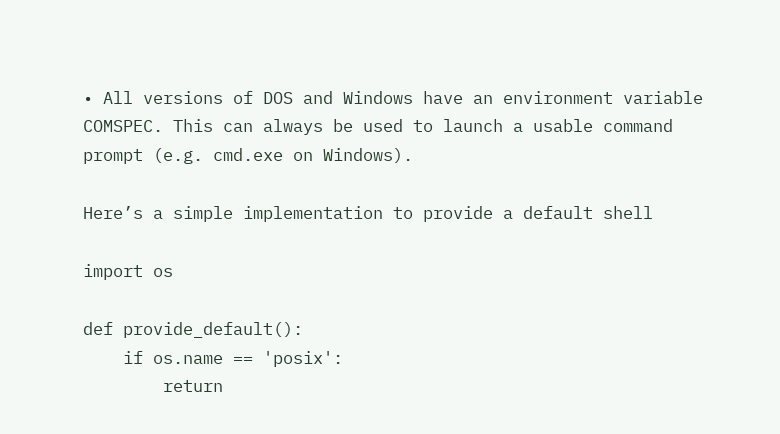• All versions of DOS and Windows have an environment variable COMSPEC. This can always be used to launch a usable command prompt (e.g. cmd.exe on Windows).

Here’s a simple implementation to provide a default shell

import os

def provide_default():
    if os.name == 'posix':
        return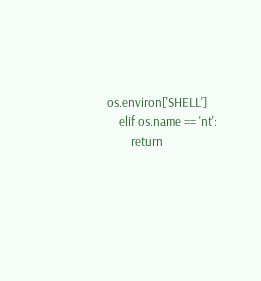os.environ['SHELL']
    elif os.name == 'nt':
        return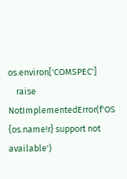os.environ['COMSPEC']
    raise NotImplementedError(f'OS {os.name!r} support not available')